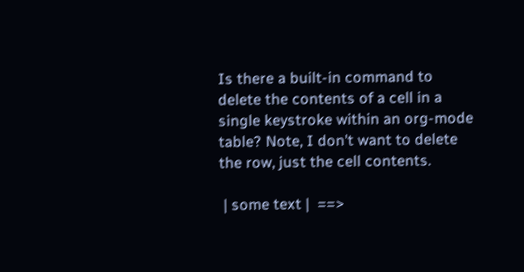Is there a built-in command to delete the contents of a cell in a single keystroke within an org-mode table? Note, I don't want to delete the row, just the cell contents.

 | some text |  ==>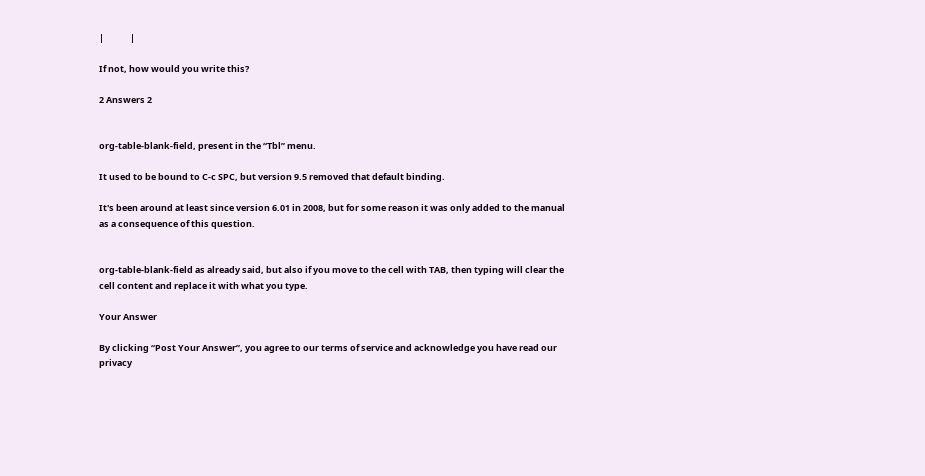|             |

If not, how would you write this?

2 Answers 2


org-table-blank-field, present in the “Tbl” menu.

It used to be bound to C-c SPC, but version 9.5 removed that default binding.

It's been around at least since version 6.01 in 2008, but for some reason it was only added to the manual as a consequence of this question.


org-table-blank-field as already said, but also if you move to the cell with TAB, then typing will clear the cell content and replace it with what you type.

Your Answer

By clicking “Post Your Answer”, you agree to our terms of service and acknowledge you have read our privacy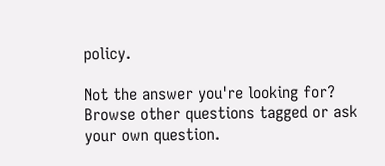policy.

Not the answer you're looking for? Browse other questions tagged or ask your own question.